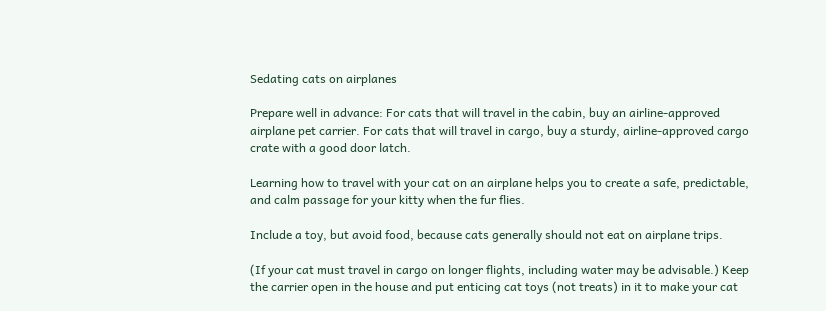Sedating cats on airplanes

Prepare well in advance: For cats that will travel in the cabin, buy an airline-approved airplane pet carrier. For cats that will travel in cargo, buy a sturdy, airline-approved cargo crate with a good door latch.

Learning how to travel with your cat on an airplane helps you to create a safe, predictable, and calm passage for your kitty when the fur flies.

Include a toy, but avoid food, because cats generally should not eat on airplane trips.

(If your cat must travel in cargo on longer flights, including water may be advisable.) Keep the carrier open in the house and put enticing cat toys (not treats) in it to make your cat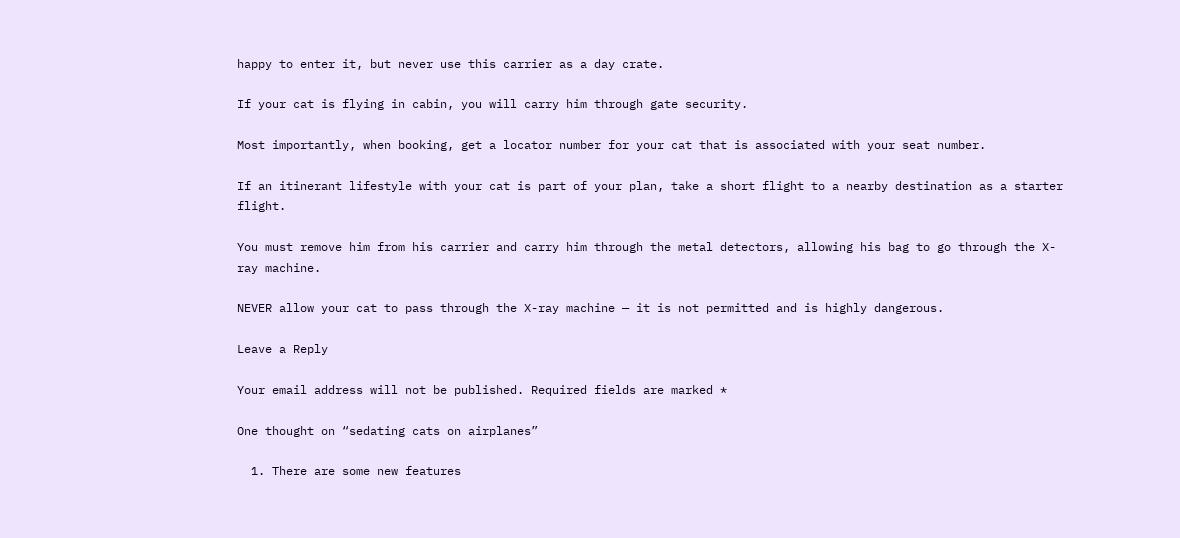happy to enter it, but never use this carrier as a day crate.

If your cat is flying in cabin, you will carry him through gate security.

Most importantly, when booking, get a locator number for your cat that is associated with your seat number.

If an itinerant lifestyle with your cat is part of your plan, take a short flight to a nearby destination as a starter flight.

You must remove him from his carrier and carry him through the metal detectors, allowing his bag to go through the X-ray machine.

NEVER allow your cat to pass through the X-ray machine — it is not permitted and is highly dangerous.

Leave a Reply

Your email address will not be published. Required fields are marked *

One thought on “sedating cats on airplanes”

  1. There are some new features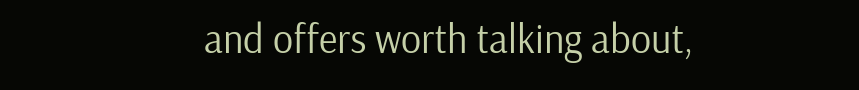and offers worth talking about,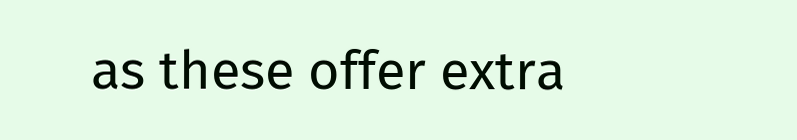as these offer extra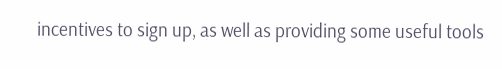incentives to sign up, as well as providing some useful tools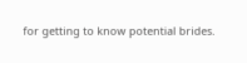for getting to know potential brides.